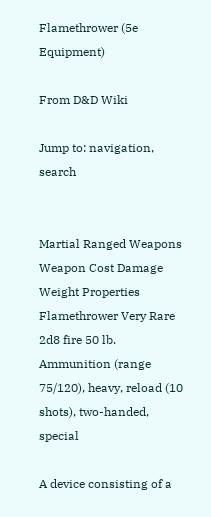Flamethrower (5e Equipment)

From D&D Wiki

Jump to: navigation, search


Martial Ranged Weapons
Weapon Cost Damage Weight Properties
Flamethrower Very Rare 2d8 fire 50 lb. Ammunition (range 75/120), heavy, reload (10 shots), two-handed, special

A device consisting of a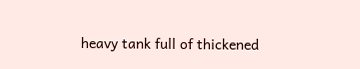heavy tank full of thickened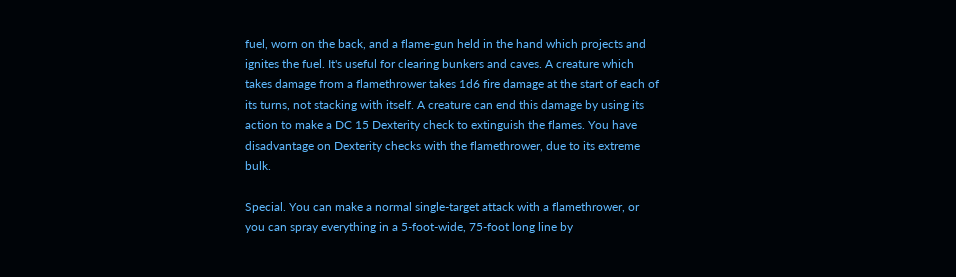fuel, worn on the back, and a flame-gun held in the hand which projects and ignites the fuel. It's useful for clearing bunkers and caves. A creature which takes damage from a flamethrower takes 1d6 fire damage at the start of each of its turns, not stacking with itself. A creature can end this damage by using its action to make a DC 15 Dexterity check to extinguish the flames. You have disadvantage on Dexterity checks with the flamethrower, due to its extreme bulk.

Special. You can make a normal single-target attack with a flamethrower, or you can spray everything in a 5-foot-wide, 75-foot long line by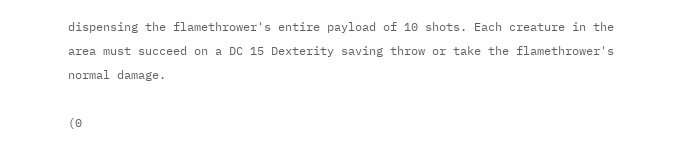dispensing the flamethrower's entire payload of 10 shots. Each creature in the area must succeed on a DC 15 Dexterity saving throw or take the flamethrower's normal damage.

(0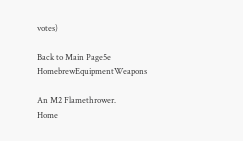votes)

Back to Main Page5e HomebrewEquipmentWeapons

An M2 Flamethrower.
Home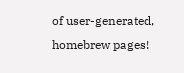of user-generated,
homebrew pages!